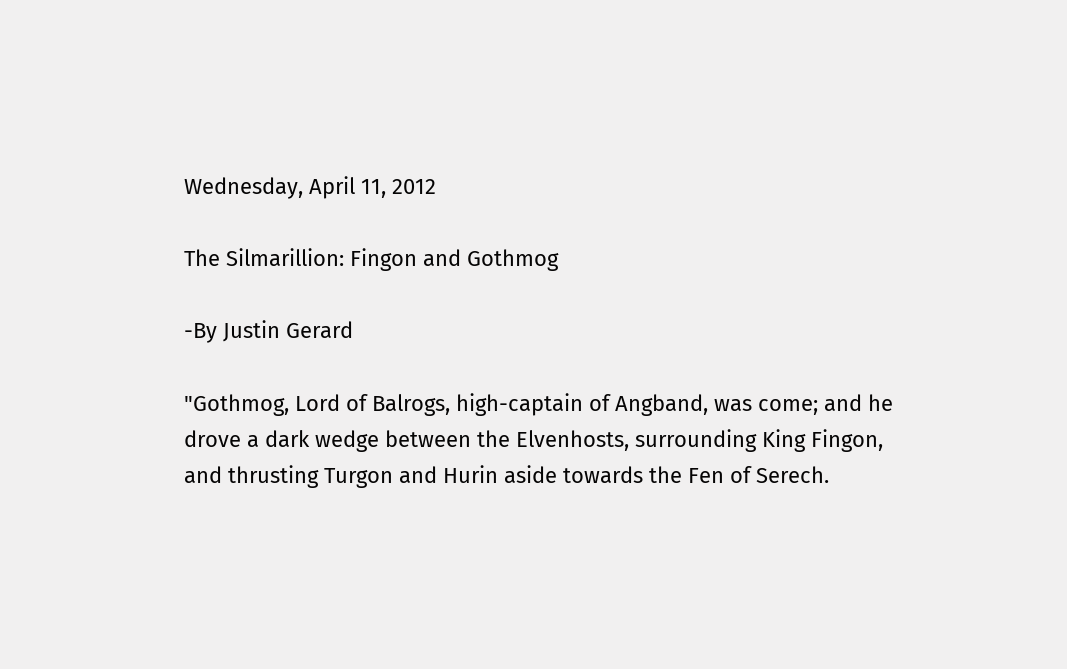Wednesday, April 11, 2012

The Silmarillion: Fingon and Gothmog

-By Justin Gerard

"Gothmog, Lord of Balrogs, high-captain of Angband, was come; and he drove a dark wedge between the Elvenhosts, surrounding King Fingon, and thrusting Turgon and Hurin aside towards the Fen of Serech.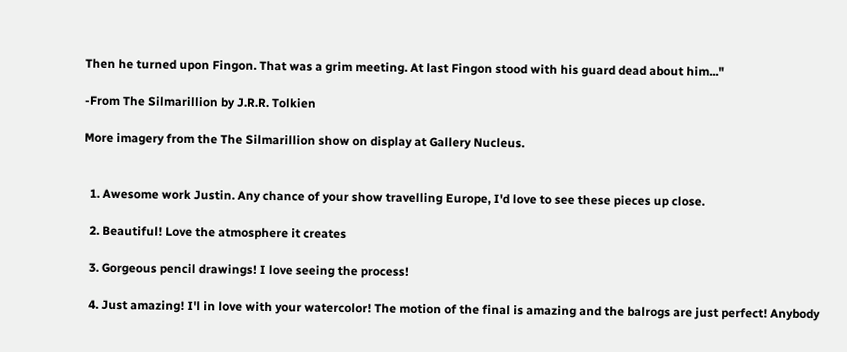Then he turned upon Fingon. That was a grim meeting. At last Fingon stood with his guard dead about him..."

-From The Silmarillion by J.R.R. Tolkien

More imagery from the The Silmarillion show on display at Gallery Nucleus.


  1. Awesome work Justin. Any chance of your show travelling Europe, I'd love to see these pieces up close.

  2. Beautiful! Love the atmosphere it creates

  3. Gorgeous pencil drawings! I love seeing the process!

  4. Just amazing! I'l in love with your watercolor! The motion of the final is amazing and the balrogs are just perfect! Anybody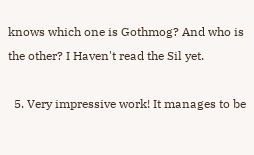knows which one is Gothmog? And who is the other? I Haven't read the Sil yet.

  5. Very impressive work! It manages to be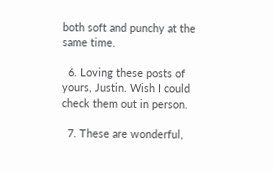both soft and punchy at the same time.

  6. Loving these posts of yours, Justin. Wish I could check them out in person.

  7. These are wonderful,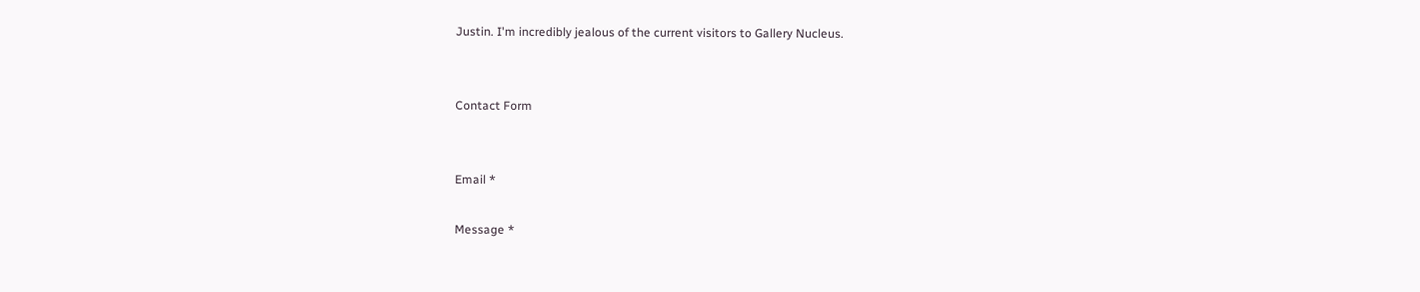Justin. I'm incredibly jealous of the current visitors to Gallery Nucleus.


Contact Form


Email *

Message *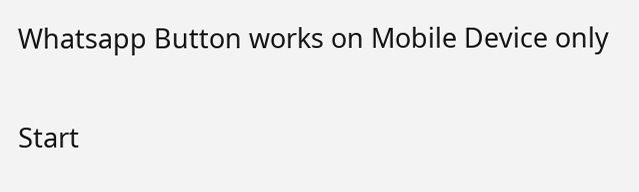Whatsapp Button works on Mobile Device only

Start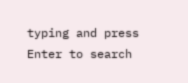typing and press Enter to search